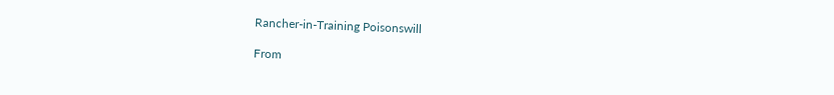Rancher-in-Training Poisonswill

From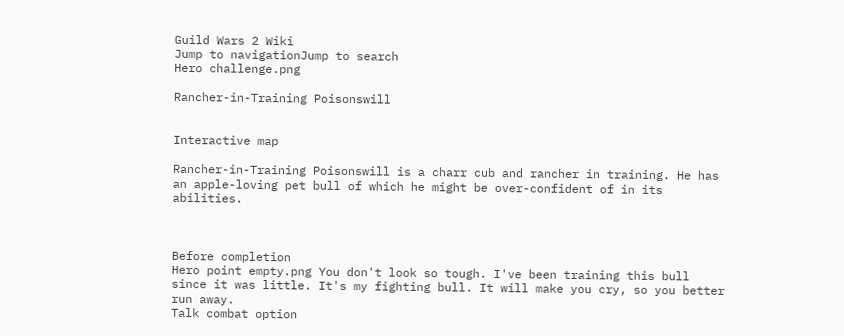Guild Wars 2 Wiki
Jump to navigationJump to search
Hero challenge.png

Rancher-in-Training Poisonswill


Interactive map

Rancher-in-Training Poisonswill is a charr cub and rancher in training. He has an apple-loving pet bull of which he might be over-confident of in its abilities.



Before completion
Hero point empty.png You don't look so tough. I've been training this bull since it was little. It's my fighting bull. It will make you cry, so you better run away.
Talk combat option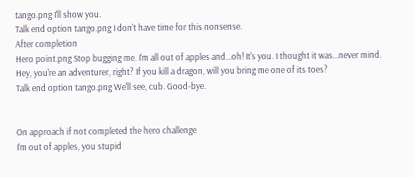tango.png I'll show you.
Talk end option tango.png I don't have time for this nonsense.
After completion
Hero point.png Stop bugging me. I'm all out of apples and...oh! It's you. I thought it was...never mind. Hey, you're an adventurer, right? If you kill a dragon, will you bring me one of its toes?
Talk end option tango.png We'll see, cub. Good-bye.


On approach if not completed the hero challenge
I'm out of apples, you stupid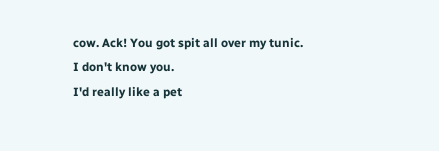cow. Ack! You got spit all over my tunic.
I don't know you.
I'd really like a pet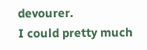devourer.
I could pretty much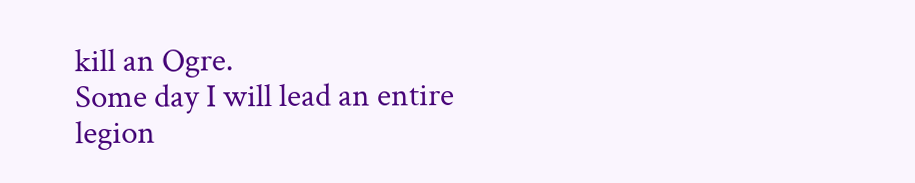kill an Ogre.
Some day I will lead an entire legion